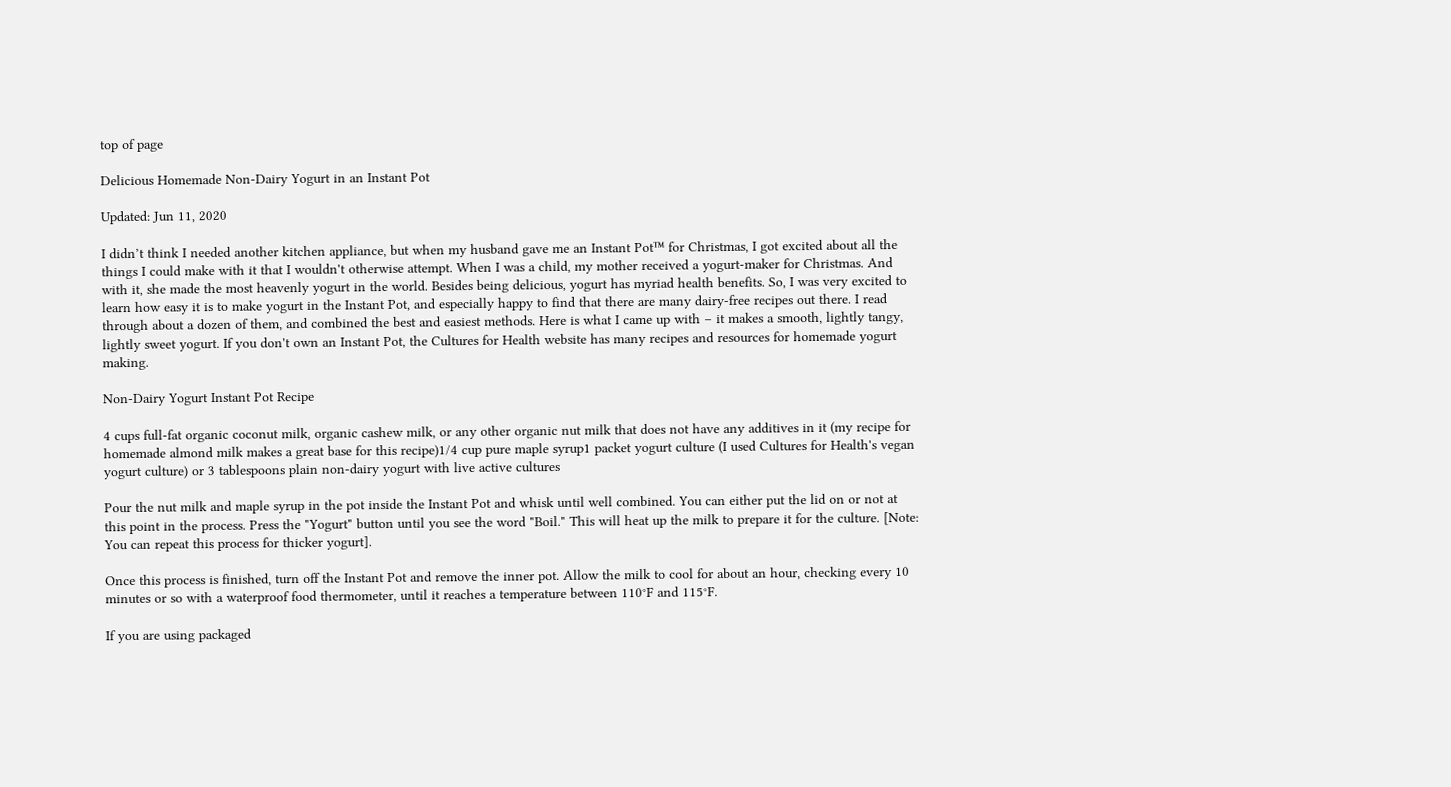top of page

Delicious Homemade Non-Dairy Yogurt in an Instant Pot

Updated: Jun 11, 2020

I didn’t think I needed another kitchen appliance, but when my husband gave me an Instant Pot™ for Christmas, I got excited about all the things I could make with it that I wouldn't otherwise attempt. When I was a child, my mother received a yogurt-maker for Christmas. And with it, she made the most heavenly yogurt in the world. Besides being delicious, yogurt has myriad health benefits. So, I was very excited to learn how easy it is to make yogurt in the Instant Pot, and especially happy to find that there are many dairy-free recipes out there. I read through about a dozen of them, and combined the best and easiest methods. Here is what I came up with – it makes a smooth, lightly tangy, lightly sweet yogurt. If you don't own an Instant Pot, the Cultures for Health website has many recipes and resources for homemade yogurt making.

Non-Dairy Yogurt Instant Pot Recipe

4 cups full-fat organic coconut milk, organic cashew milk, or any other organic nut milk that does not have any additives in it (my recipe for homemade almond milk makes a great base for this recipe)1/4 cup pure maple syrup1 packet yogurt culture (I used Cultures for Health's vegan yogurt culture) or 3 tablespoons plain non-dairy yogurt with live active cultures

Pour the nut milk and maple syrup in the pot inside the Instant Pot and whisk until well combined. You can either put the lid on or not at this point in the process. Press the "Yogurt" button until you see the word "Boil." This will heat up the milk to prepare it for the culture. [Note: You can repeat this process for thicker yogurt].

Once this process is finished, turn off the Instant Pot and remove the inner pot. Allow the milk to cool for about an hour, checking every 10 minutes or so with a waterproof food thermometer, until it reaches a temperature between 110°F and 115°F.

If you are using packaged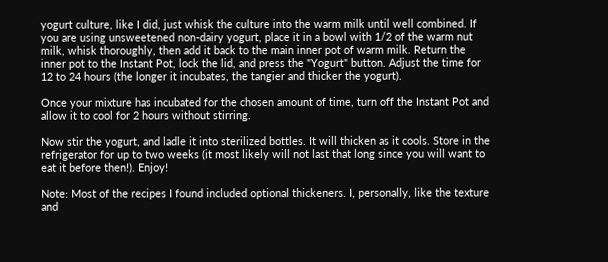yogurt culture, like I did, just whisk the culture into the warm milk until well combined. If you are using unsweetened non-dairy yogurt, place it in a bowl with 1/2 of the warm nut milk, whisk thoroughly, then add it back to the main inner pot of warm milk. Return the inner pot to the Instant Pot, lock the lid, and press the "Yogurt" button. Adjust the time for 12 to 24 hours (the longer it incubates, the tangier and thicker the yogurt).

Once your mixture has incubated for the chosen amount of time, turn off the Instant Pot and allow it to cool for 2 hours without stirring.

Now stir the yogurt, and ladle it into sterilized bottles. It will thicken as it cools. Store in the refrigerator for up to two weeks (it most likely will not last that long since you will want to eat it before then!). Enjoy!

Note: Most of the recipes I found included optional thickeners. I, personally, like the texture and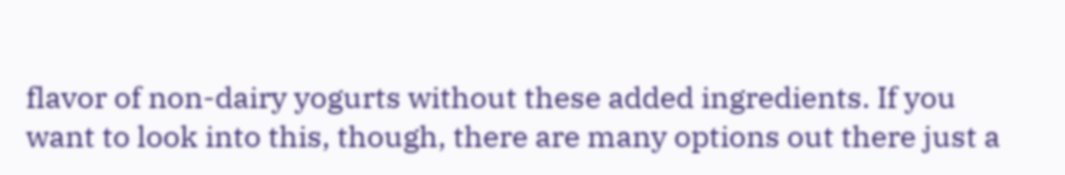flavor of non-dairy yogurts without these added ingredients. If you want to look into this, though, there are many options out there just a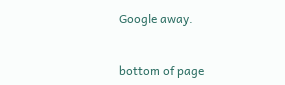Google away.


bottom of page